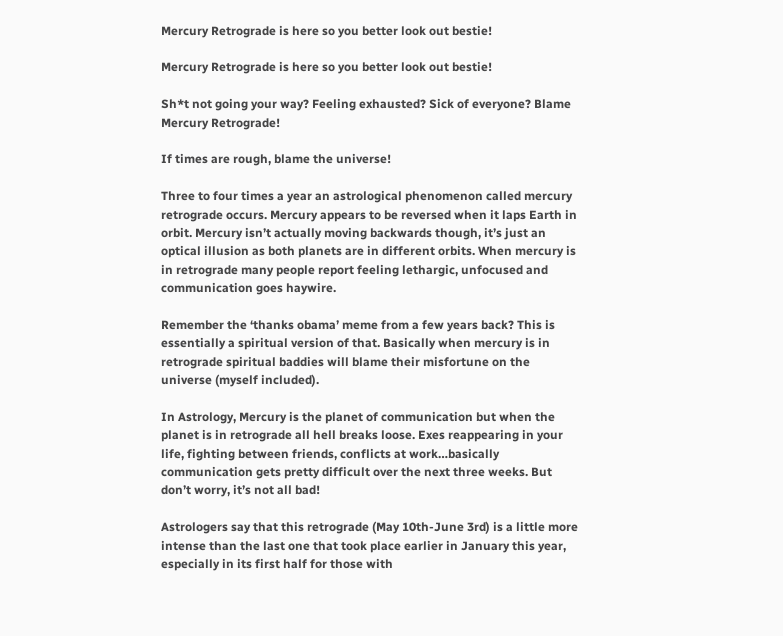Mercury Retrograde is here so you better look out bestie!

Mercury Retrograde is here so you better look out bestie!

Sh*t not going your way? Feeling exhausted? Sick of everyone? Blame Mercury Retrograde!

If times are rough, blame the universe!

Three to four times a year an astrological phenomenon called mercury retrograde occurs. Mercury appears to be reversed when it laps Earth in orbit. Mercury isn’t actually moving backwards though, it’s just an optical illusion as both planets are in different orbits. When mercury is in retrograde many people report feeling lethargic, unfocused and communication goes haywire.

Remember the ‘thanks obama’ meme from a few years back? This is essentially a spiritual version of that. Basically when mercury is in retrograde spiritual baddies will blame their misfortune on the universe (myself included).

In Astrology, Mercury is the planet of communication but when the planet is in retrograde all hell breaks loose. Exes reappearing in your life, fighting between friends, conflicts at work…basically communication gets pretty difficult over the next three weeks. But don’t worry, it’s not all bad!

Astrologers say that this retrograde (May 10th-June 3rd) is a little more intense than the last one that took place earlier in January this year, especially in its first half for those with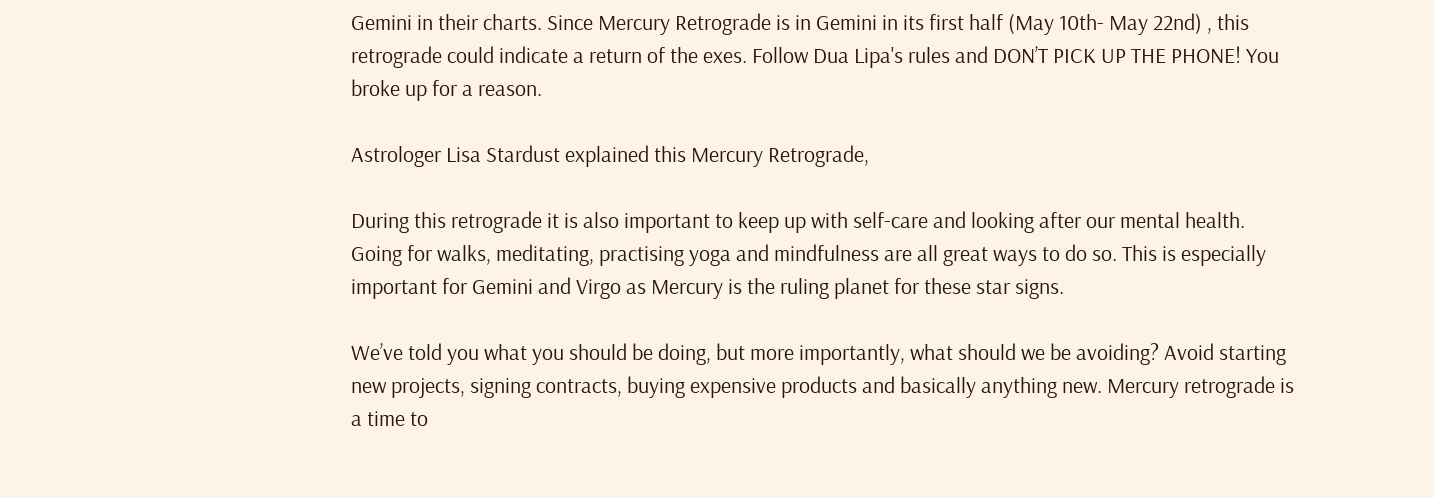Gemini in their charts. Since Mercury Retrograde is in Gemini in its first half (May 10th- May 22nd) , this retrograde could indicate a return of the exes. Follow Dua Lipa's rules and DON’T PICK UP THE PHONE! You broke up for a reason.

Astrologer Lisa Stardust explained this Mercury Retrograde,

During this retrograde it is also important to keep up with self-care and looking after our mental health. Going for walks, meditating, practising yoga and mindfulness are all great ways to do so. This is especially important for Gemini and Virgo as Mercury is the ruling planet for these star signs.

We’ve told you what you should be doing, but more importantly, what should we be avoiding? Avoid starting new projects, signing contracts, buying expensive products and basically anything new. Mercury retrograde is a time to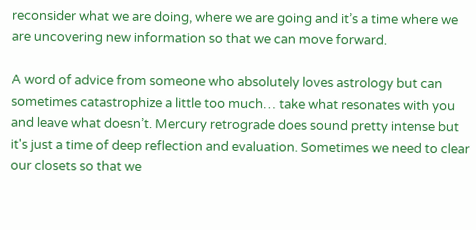reconsider what we are doing, where we are going and it’s a time where we are uncovering new information so that we can move forward.

A word of advice from someone who absolutely loves astrology but can sometimes catastrophize a little too much… take what resonates with you and leave what doesn’t. Mercury retrograde does sound pretty intense but it's just a time of deep reflection and evaluation. Sometimes we need to clear our closets so that we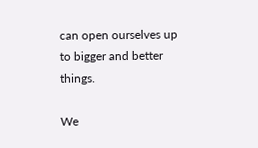can open ourselves up to bigger and better things.

We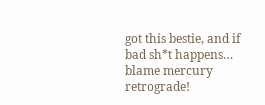got this bestie, and if bad sh*t happens… blame mercury retrograde!